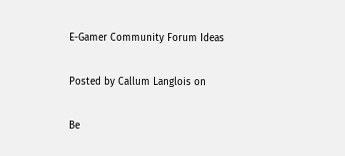E-Gamer Community Forum Ideas

Posted by Callum Langlois on

Be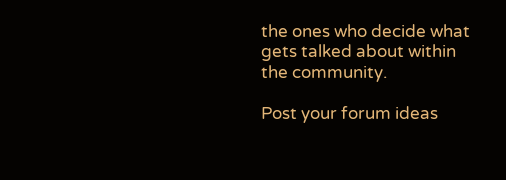the ones who decide what gets talked about within the community.

Post your forum ideas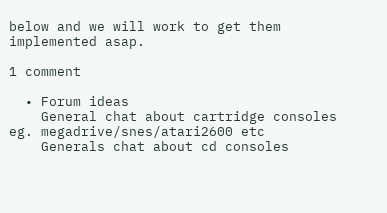below and we will work to get them implemented asap.

1 comment

  • Forum ideas
    General chat about cartridge consoles eg. megadrive/snes/atari2600 etc
    Generals chat about cd consoles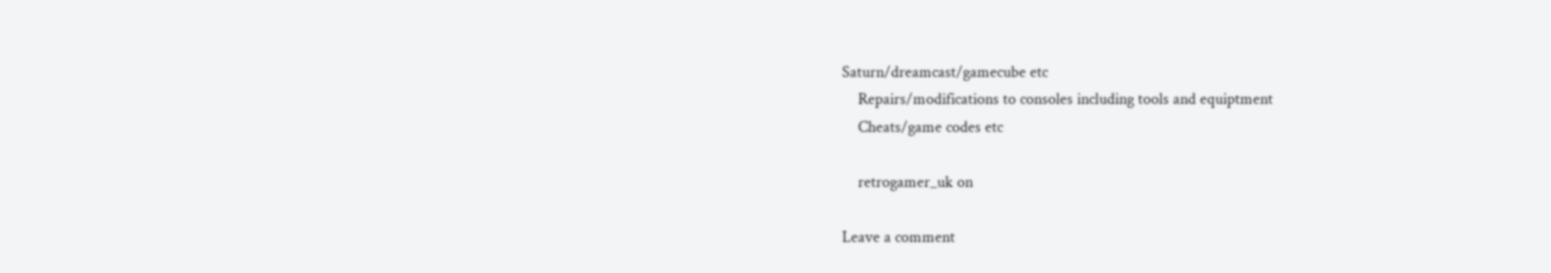Saturn/dreamcast/gamecube etc
    Repairs/modifications to consoles including tools and equiptment
    Cheats/game codes etc

    retrogamer_uk on

Leave a comment